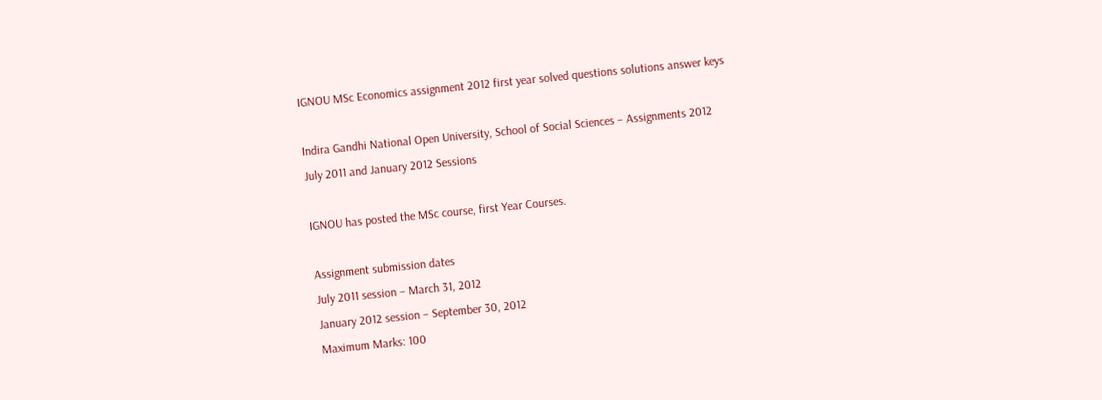IGNOU MSc Economics assignment 2012 first year solved questions solutions answer keys

Indira Gandhi National Open University, School of Social Sciences – Assignments 2012
July 2011 and January 2012 Sessions

IGNOU has posted the MSc course, first Year Courses.

Assignment submission dates
July 2011 session – March 31, 2012
January 2012 session – September 30, 2012
Maximum Marks: 100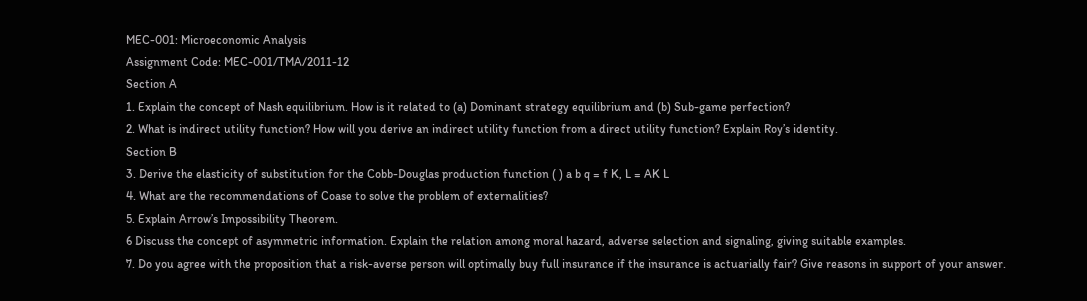MEC-001: Microeconomic Analysis
Assignment Code: MEC-001/TMA/2011-12
Section A
1. Explain the concept of Nash equilibrium. How is it related to (a) Dominant strategy equilibrium and (b) Sub-game perfection?
2. What is indirect utility function? How will you derive an indirect utility function from a direct utility function? Explain Roy’s identity.
Section B
3. Derive the elasticity of substitution for the Cobb-Douglas production function ( ) a b q = f K, L = AK L
4. What are the recommendations of Coase to solve the problem of externalities?
5. Explain Arrow’s Impossibility Theorem.
6 Discuss the concept of asymmetric information. Explain the relation among moral hazard, adverse selection and signaling, giving suitable examples.
7. Do you agree with the proposition that a risk-averse person will optimally buy full insurance if the insurance is actuarially fair? Give reasons in support of your answer.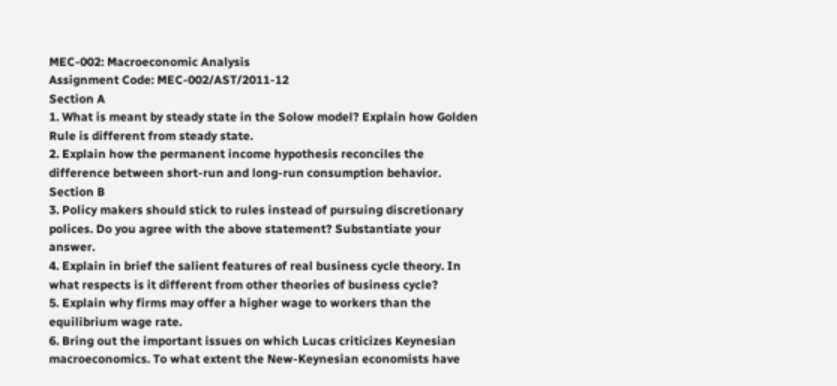MEC-002: Macroeconomic Analysis
Assignment Code: MEC-002/AST/2011-12
Section A
1. What is meant by steady state in the Solow model? Explain how Golden Rule is different from steady state.
2. Explain how the permanent income hypothesis reconciles the difference between short-run and long-run consumption behavior.
Section B
3. Policy makers should stick to rules instead of pursuing discretionary polices. Do you agree with the above statement? Substantiate your answer.
4. Explain in brief the salient features of real business cycle theory. In what respects is it different from other theories of business cycle?
5. Explain why firms may offer a higher wage to workers than the equilibrium wage rate.
6. Bring out the important issues on which Lucas criticizes Keynesian macroeconomics. To what extent the New-Keynesian economists have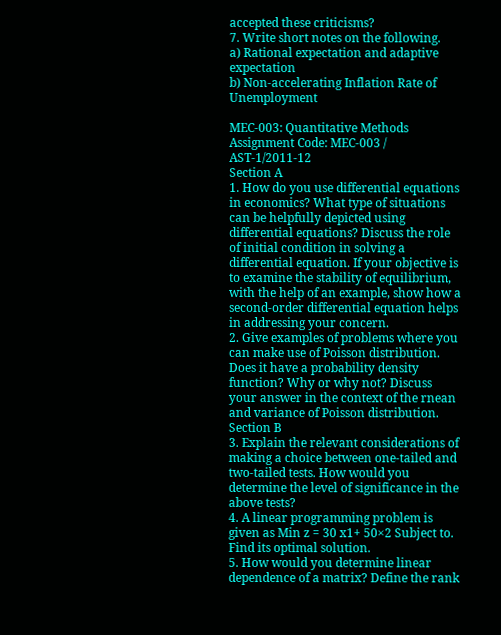accepted these criticisms?
7. Write short notes on the following.
a) Rational expectation and adaptive expectation
b) Non-accelerating Inflation Rate of Unemployment

MEC-003: Quantitative Methods
Assignment Code: MEC-003 / AST-1/2011-12
Section A
1. How do you use differential equations in economics? What type of situations can be helpfully depicted using differential equations? Discuss the role of initial condition in solving a differential equation. If your objective is to examine the stability of equilibrium, with the help of an example, show how a second-order differential equation helps in addressing your concern.
2. Give examples of problems where you can make use of Poisson distribution. Does it have a probability density function? Why or why not? Discuss your answer in the context of the rnean and variance of Poisson distribution.
Section B
3. Explain the relevant considerations of making a choice between one-tailed and two-tailed tests. How would you determine the level of significance in the above tests?
4. A linear programming problem is given as Min z = 30 x1+ 50×2 Subject to. Find its optimal solution.
5. How would you determine linear dependence of a matrix? Define the rank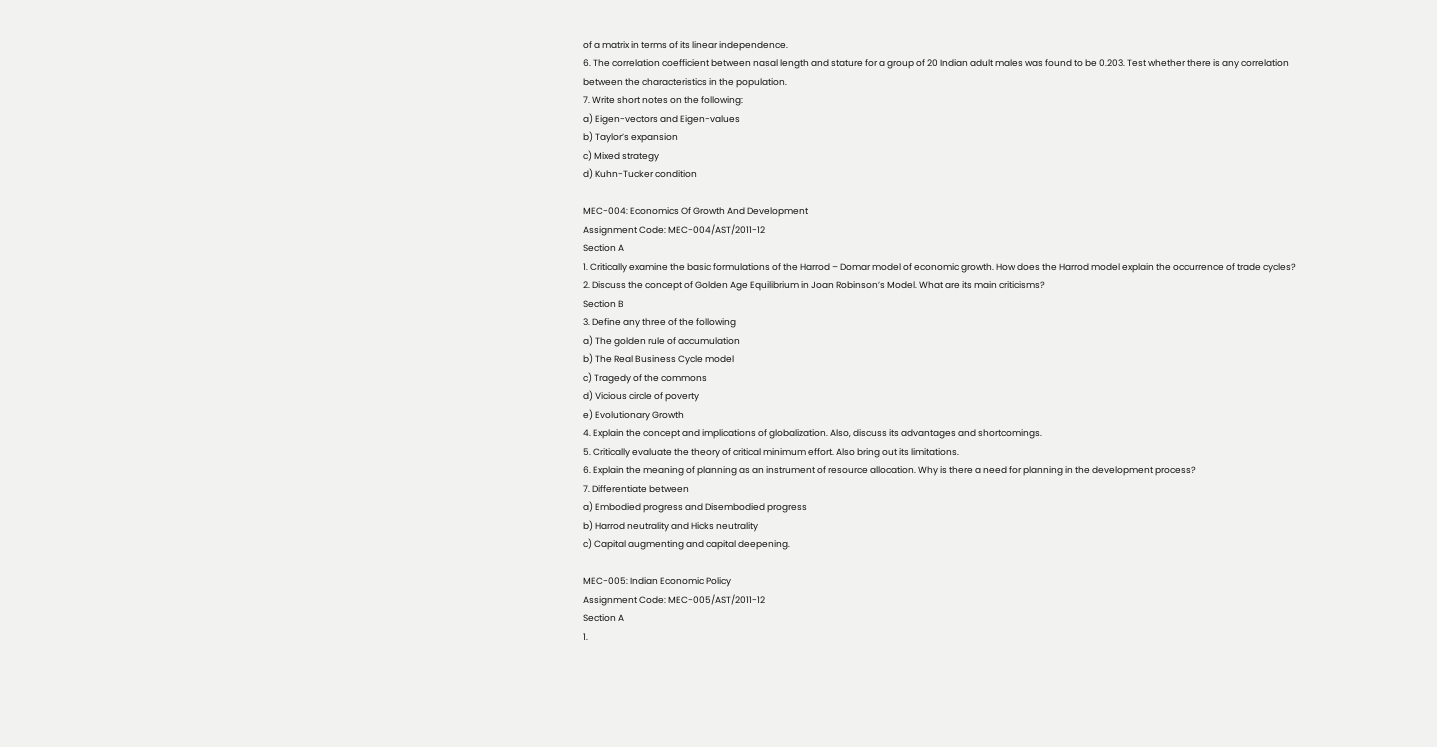of a matrix in terms of its linear independence.
6. The correlation coefficient between nasal length and stature for a group of 20 Indian adult males was found to be 0.203. Test whether there is any correlation between the characteristics in the population.
7. Write short notes on the following:
a) Eigen-vectors and Eigen-values
b) Taylor’s expansion
c) Mixed strategy
d) Kuhn-Tucker condition

MEC-004: Economics Of Growth And Development
Assignment Code: MEC-004/AST/2011-12
Section A
1. Critically examine the basic formulations of the Harrod – Domar model of economic growth. How does the Harrod model explain the occurrence of trade cycles?
2. Discuss the concept of Golden Age Equilibrium in Joan Robinson’s Model. What are its main criticisms?
Section B
3. Define any three of the following
a) The golden rule of accumulation
b) The Real Business Cycle model
c) Tragedy of the commons
d) Vicious circle of poverty
e) Evolutionary Growth
4. Explain the concept and implications of globalization. Also, discuss its advantages and shortcomings.
5. Critically evaluate the theory of critical minimum effort. Also bring out its limitations.
6. Explain the meaning of planning as an instrument of resource allocation. Why is there a need for planning in the development process?
7. Differentiate between
a) Embodied progress and Disembodied progress
b) Harrod neutrality and Hicks neutrality
c) Capital augmenting and capital deepening.

MEC-005: Indian Economic Policy
Assignment Code: MEC-005/AST/2011-12
Section A
1.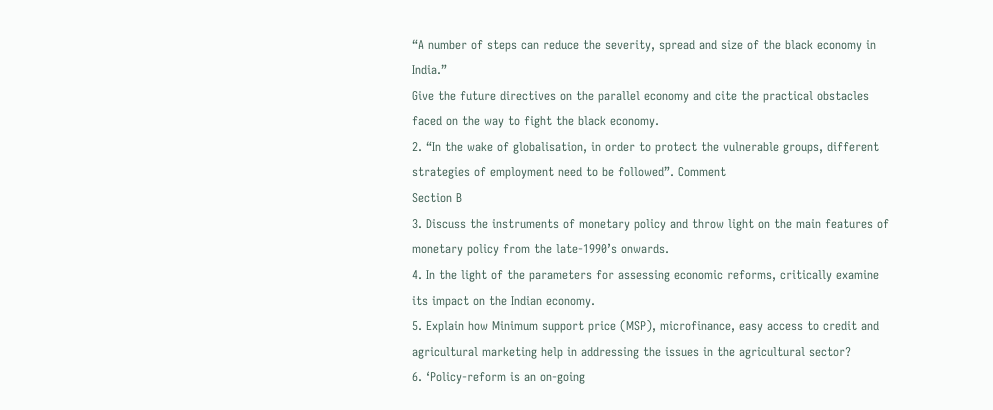“A number of steps can reduce the severity, spread and size of the black economy in India.”
Give the future directives on the parallel economy and cite the practical obstacles faced on the way to fight the black economy.
2. “In the wake of globalisation, in order to protect the vulnerable groups, different strategies of employment need to be followed”. Comment
Section B
3. Discuss the instruments of monetary policy and throw light on the main features of monetary policy from the late-1990’s onwards.
4. In the light of the parameters for assessing economic reforms, critically examine its impact on the Indian economy.
5. Explain how Minimum support price (MSP), microfinance, easy access to credit and agricultural marketing help in addressing the issues in the agricultural sector?
6. ‘Policy-reform is an on-going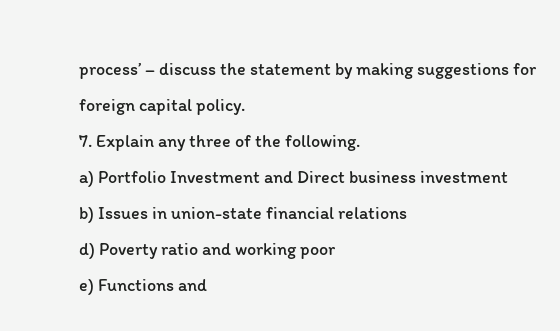process’ – discuss the statement by making suggestions for foreign capital policy.
7. Explain any three of the following.
a) Portfolio Investment and Direct business investment
b) Issues in union-state financial relations
d) Poverty ratio and working poor
e) Functions and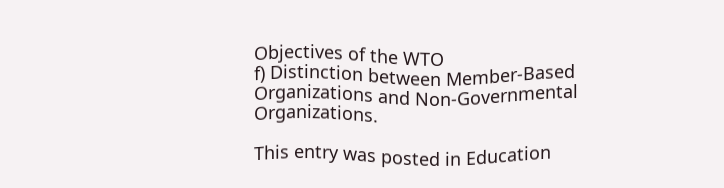Objectives of the WTO
f) Distinction between Member-Based Organizations and Non-Governmental Organizations.

This entry was posted in Education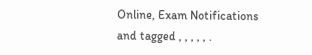Online, Exam Notifications and tagged , , , , , .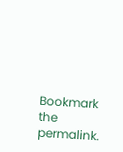Bookmark the permalink.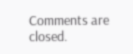Comments are closed.